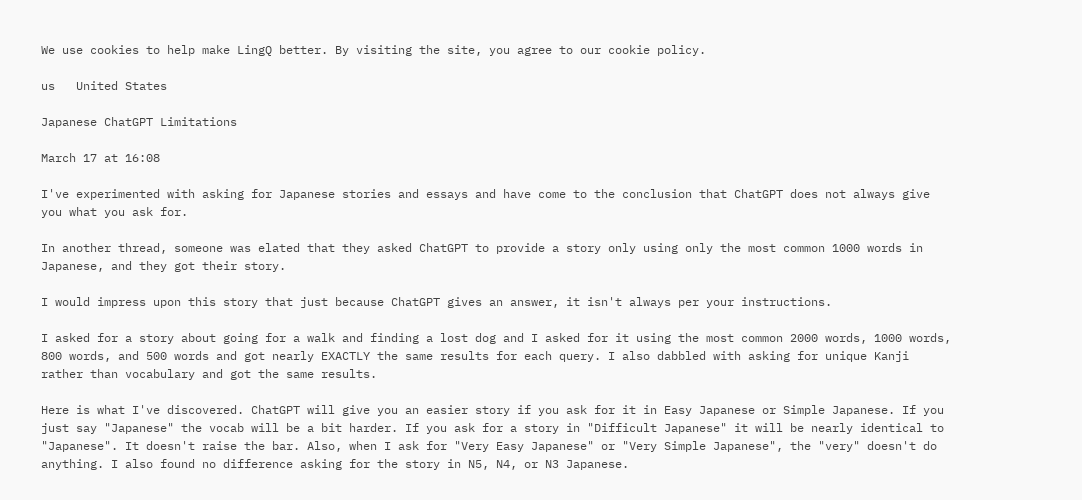We use cookies to help make LingQ better. By visiting the site, you agree to our cookie policy.

us   United States

Japanese ChatGPT Limitations

March 17 at 16:08

I've experimented with asking for Japanese stories and essays and have come to the conclusion that ChatGPT does not always give you what you ask for.

In another thread, someone was elated that they asked ChatGPT to provide a story only using only the most common 1000 words in Japanese, and they got their story.

I would impress upon this story that just because ChatGPT gives an answer, it isn't always per your instructions.

I asked for a story about going for a walk and finding a lost dog and I asked for it using the most common 2000 words, 1000 words, 800 words, and 500 words and got nearly EXACTLY the same results for each query. I also dabbled with asking for unique Kanji rather than vocabulary and got the same results.

Here is what I've discovered. ChatGPT will give you an easier story if you ask for it in Easy Japanese or Simple Japanese. If you just say "Japanese" the vocab will be a bit harder. If you ask for a story in "Difficult Japanese" it will be nearly identical to "Japanese". It doesn't raise the bar. Also, when I ask for "Very Easy Japanese" or "Very Simple Japanese", the "very" doesn't do anything. I also found no difference asking for the story in N5, N4, or N3 Japanese.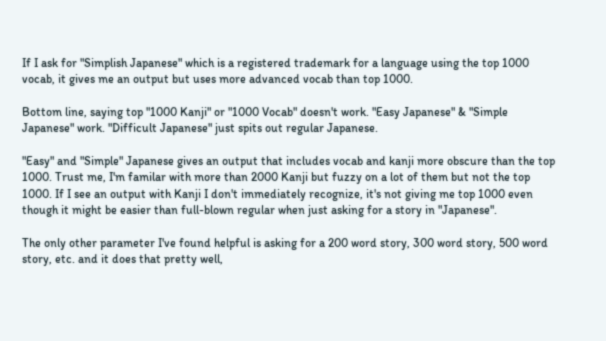If I ask for "Simplish Japanese" which is a registered trademark for a language using the top 1000 vocab, it gives me an output but uses more advanced vocab than top 1000.

Bottom line, saying top "1000 Kanji" or "1000 Vocab" doesn't work. "Easy Japanese" & "Simple Japanese" work. "Difficult Japanese" just spits out regular Japanese.

"Easy" and "Simple" Japanese gives an output that includes vocab and kanji more obscure than the top 1000. Trust me, I'm familar with more than 2000 Kanji but fuzzy on a lot of them but not the top 1000. If I see an output with Kanji I don't immediately recognize, it's not giving me top 1000 even though it might be easier than full-blown regular when just asking for a story in "Japanese".

The only other parameter I've found helpful is asking for a 200 word story, 300 word story, 500 word story, etc. and it does that pretty well,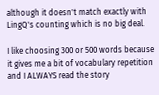although it doesn't match exactly with LingQ's counting which is no big deal.

I like choosing 300 or 500 words because it gives me a bit of vocabulary repetition and I ALWAYS read the story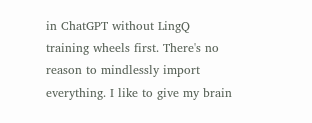in ChatGPT without LingQ training wheels first. There's no reason to mindlessly import everything. I like to give my brain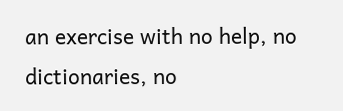an exercise with no help, no dictionaries, no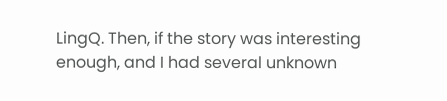LingQ. Then, if the story was interesting enough, and I had several unknown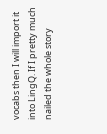vocabs then I will import it into LingQ. If I pretty much nailed the whole story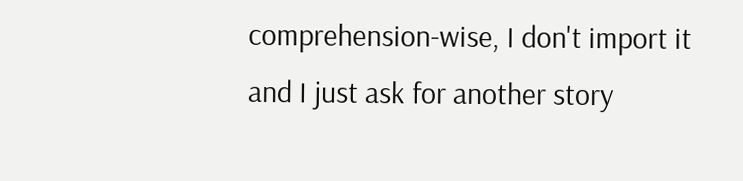comprehension-wise, I don't import it and I just ask for another story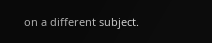on a different subject.